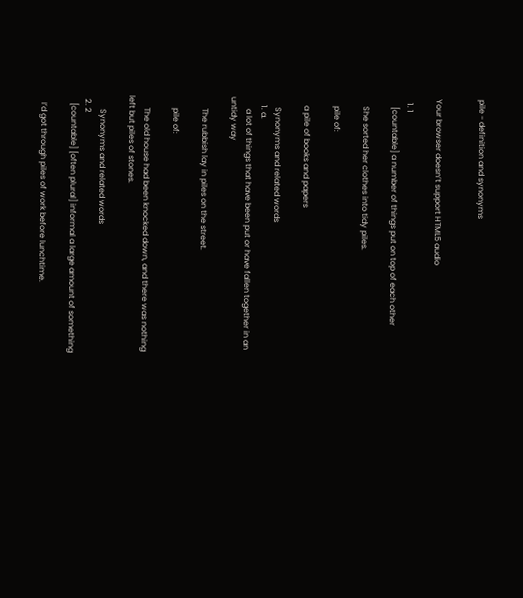pile - definition and synonyms


Your browser doesn’t support HTML5 audio

  1. 1
    [countable] a number of things put on top of each other

    She sorted her clothes into tidy piles.

    pile of:

    a pile of books and papers

     Synonyms and related words
    1. a.
      a lot of things that have been put or have fallen together in an untidy way

      The rubbish lay in piles on the street.

      pile of:

      The old house had been knocked down, and there was nothing left but piles of stones.

       Synonyms and related words
  2. 2
    [countable] [often plural] informal a large amount of something

    I’d got through piles of work before lunchtime.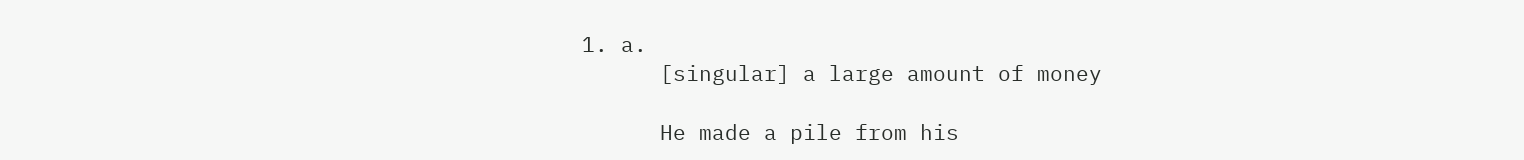1. a.
      [singular] a large amount of money

      He made a pile from his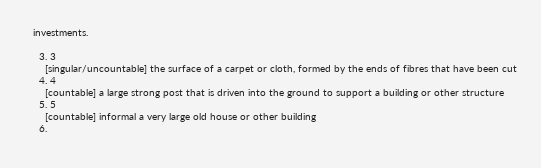investments.

  3. 3
    [singular/uncountable] the surface of a carpet or cloth, formed by the ends of fibres that have been cut
  4. 4
    [countable] a large strong post that is driven into the ground to support a building or other structure
  5. 5
    [countable] informal a very large old house or other building
  6.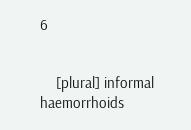6


    [plural] informal haemorrhoids